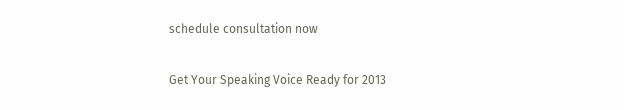schedule consultation now

Get Your Speaking Voice Ready for 2013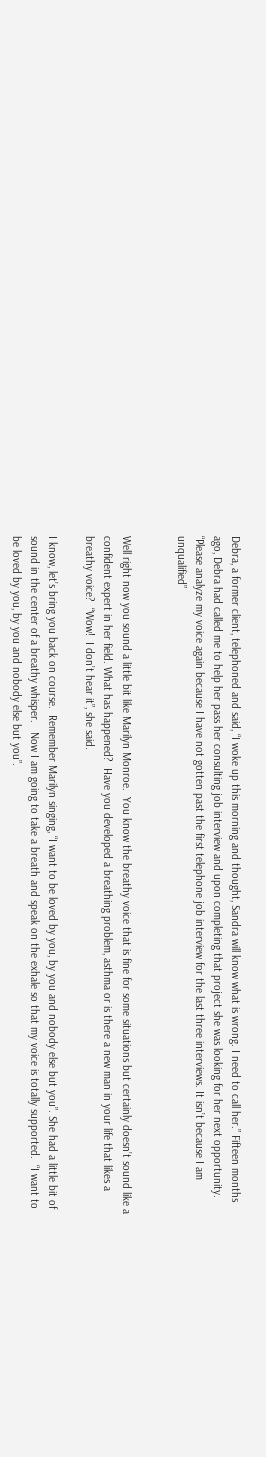Debra, a former client, telephoned and said, “I woke up this morning and thought, Sandra will know what is wrong. I need to call her.” Fifteen months ago, Debra had called me to help her pass her consulting job interview and upon completing that project she was looking for her next opportunity. “Please analyze my voice again because I have not gotten past the first telephone job interview for the last three interviews. It isn’t because I am unqualified”


Well right now you sound a little bit like Marilyn Monroe.  You know the breathy voice that is fine for some situations but certainly doesn’t sound like a confident expert in her field. What has happened?  Have you developed a breathing problem, asthma or is there a new man in your life that likes a breathy voice?  “Wow!  I don’t hear it”, she said.

I know, let’s bring you back on course.  Remember Marilyn singing, “I want to be loved by you, by you and nobody else but you”. She had a little bit of sound in the center of a breathy whisper.   Now I am going to take a breath and speak on the exhale so that my voice is totally supported.  “I want to be loved by you, by you and nobody else but you”.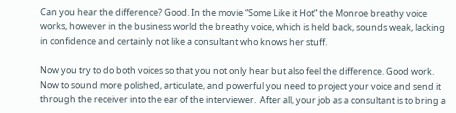Can you hear the difference? Good. In the movie “Some Like it Hot” the Monroe breathy voice works, however in the business world the breathy voice, which is held back, sounds weak, lacking in confidence and certainly not like a consultant who knows her stuff.

Now you try to do both voices so that you not only hear but also feel the difference. Good work. Now to sound more polished, articulate, and powerful you need to project your voice and send it through the receiver into the ear of the interviewer.  After all, your job as a consultant is to bring a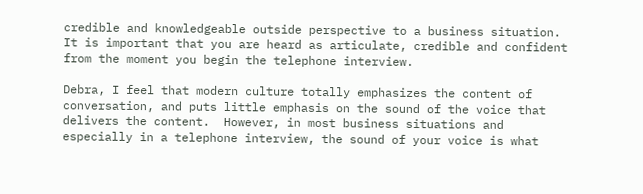credible and knowledgeable outside perspective to a business situation.  It is important that you are heard as articulate, credible and confident from the moment you begin the telephone interview.

Debra, I feel that modern culture totally emphasizes the content of conversation, and puts little emphasis on the sound of the voice that delivers the content.  However, in most business situations and especially in a telephone interview, the sound of your voice is what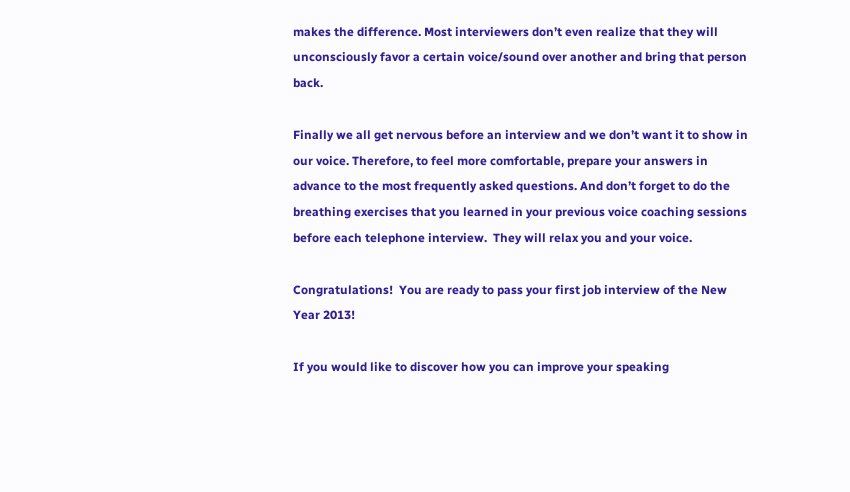makes the difference. Most interviewers don’t even realize that they will unconsciously favor a certain voice/sound over another and bring that person back.

Finally we all get nervous before an interview and we don’t want it to show in our voice. Therefore, to feel more comfortable, prepare your answers in advance to the most frequently asked questions. And don’t forget to do the breathing exercises that you learned in your previous voice coaching sessions before each telephone interview.  They will relax you and your voice.

Congratulations!  You are ready to pass your first job interview of the New Year 2013!

If you would like to discover how you can improve your speaking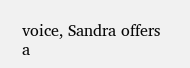voice, Sandra offers a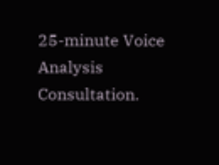25-minute Voice Analysis Consultation.